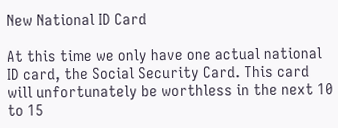New National ID Card

At this time we only have one actual national ID card, the Social Security Card. This card will unfortunately be worthless in the next 10 to 15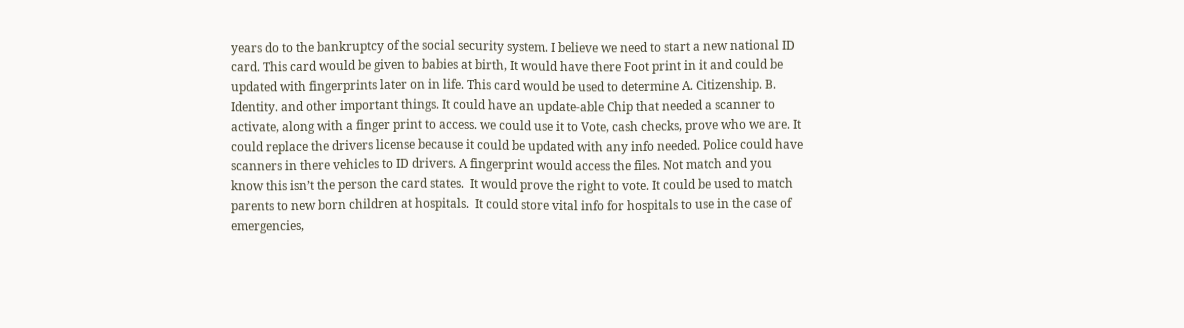years do to the bankruptcy of the social security system. I believe we need to start a new national ID card. This card would be given to babies at birth, It would have there Foot print in it and could be updated with fingerprints later on in life. This card would be used to determine A. Citizenship. B. Identity. and other important things. It could have an update-able Chip that needed a scanner to activate, along with a finger print to access. we could use it to Vote, cash checks, prove who we are. It could replace the drivers license because it could be updated with any info needed. Police could have scanners in there vehicles to ID drivers. A fingerprint would access the files. Not match and you know this isn’t the person the card states.  It would prove the right to vote. It could be used to match parents to new born children at hospitals.  It could store vital info for hospitals to use in the case of emergencies,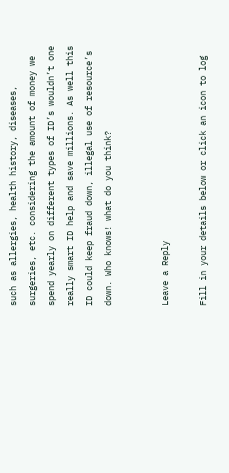such as allergies, health history, diseases, surgeries, etc. considering the amount of money we spend yearly on different types of ID’s wouldn’t one really smart ID help and save millions. As well this ID could keep fraud down, illegal use of resource’s down. Who knows! what do you think?


Leave a Reply

Fill in your details below or click an icon to log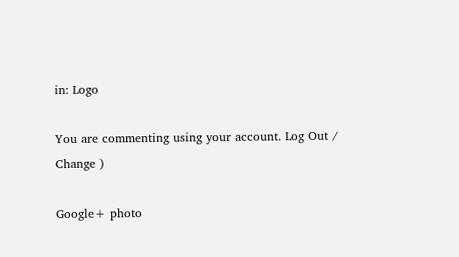in: Logo

You are commenting using your account. Log Out /  Change )

Google+ photo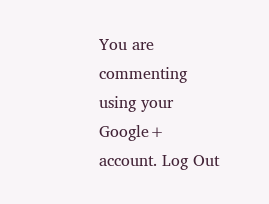You are commenting using your Google+ account. Log Out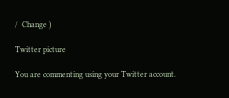/  Change )

Twitter picture

You are commenting using your Twitter account.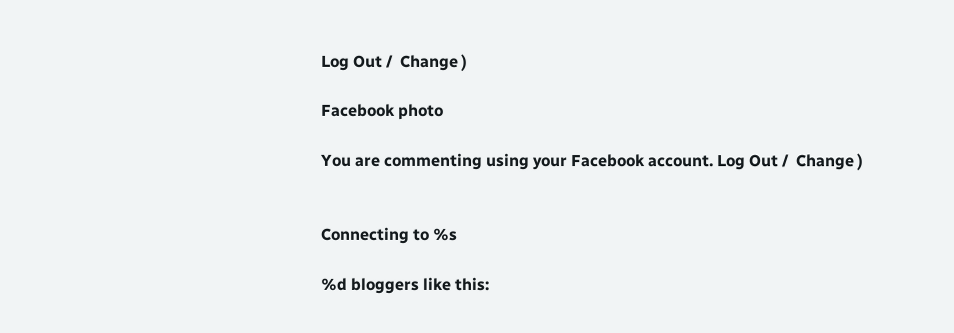Log Out /  Change )

Facebook photo

You are commenting using your Facebook account. Log Out /  Change )


Connecting to %s

%d bloggers like this: